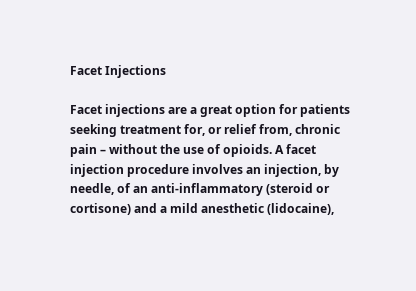Facet Injections

Facet injections are a great option for patients seeking treatment for, or relief from, chronic pain – without the use of opioids. A facet injection procedure involves an injection, by needle, of an anti-inflammatory (steroid or cortisone) and a mild anesthetic (lidocaine),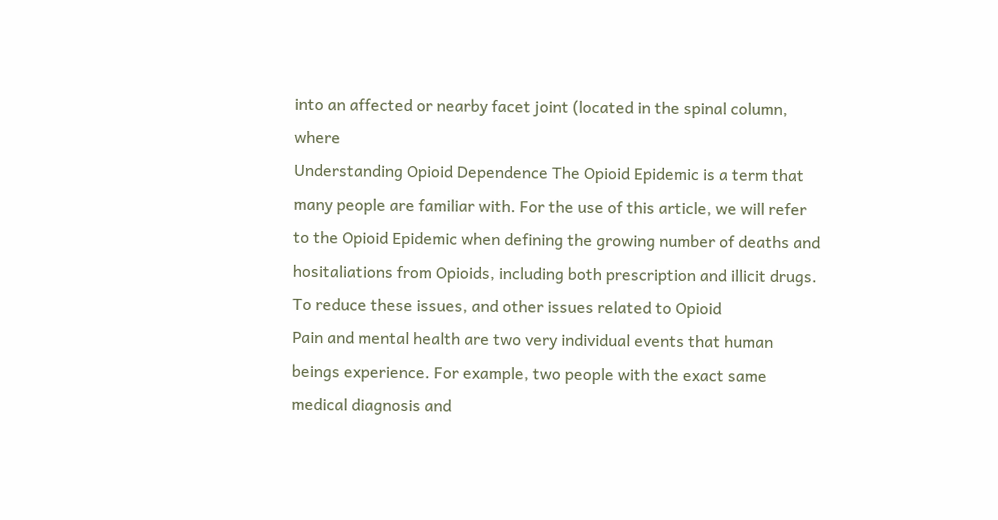into an affected or nearby facet joint (located in the spinal column, where
Understanding Opioid Dependence The Opioid Epidemic is a term that many people are familiar with. For the use of this article, we will refer to the Opioid Epidemic when defining the growing number of deaths and hositaliations from Opioids, including both prescription and illicit drugs. To reduce these issues, and other issues related to Opioid
Pain and mental health are two very individual events that human beings experience. For example, two people with the exact same medical diagnosis and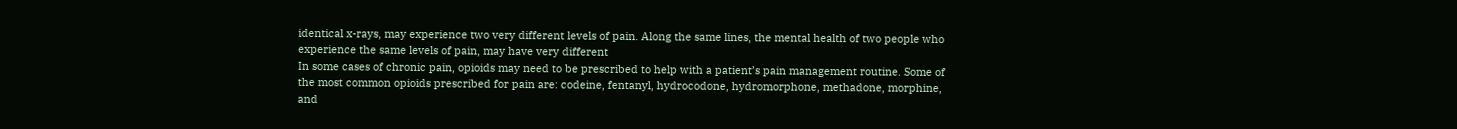identical x-rays, may experience two very different levels of pain. Along the same lines, the mental health of two people who experience the same levels of pain, may have very different
In some cases of chronic pain, opioids may need to be prescribed to help with a patient’s pain management routine. Some of the most common opioids prescribed for pain are: codeine, fentanyl, hydrocodone, hydromorphone, methadone, morphine, and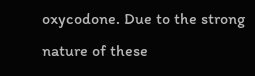oxycodone. Due to the strong nature of these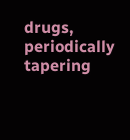drugs, periodically tapering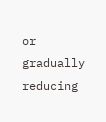or gradually reducing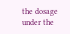the dosage under the